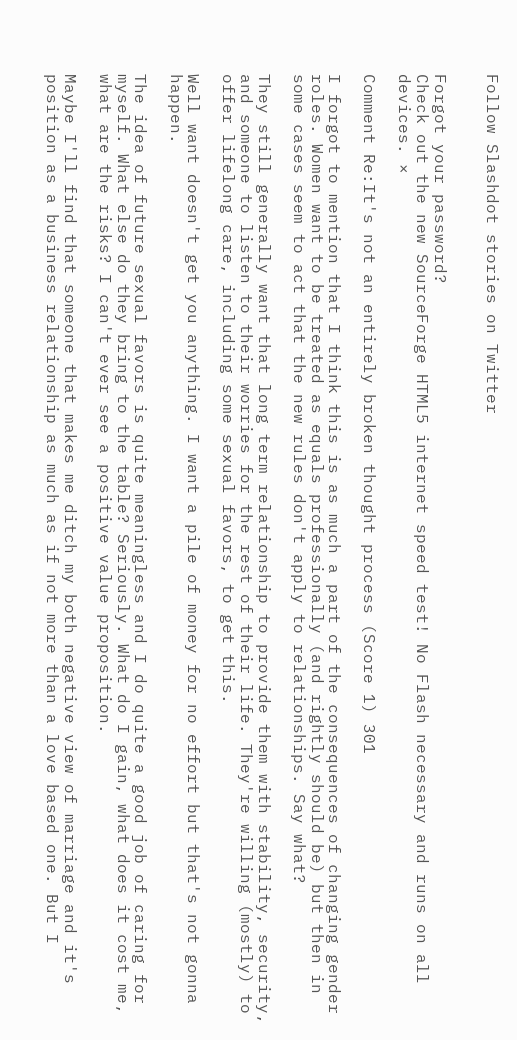Follow Slashdot stories on Twitter


Forgot your password?
Check out the new SourceForge HTML5 internet speed test! No Flash necessary and runs on all devices. ×

Comment Re:It's not an entirely broken thought process (Score 1) 301

I forgot to mention that I think this is as much a part of the consequences of changing gender roles. Women want to be treated as equals professionally (and rightly should be) but then in some cases seem to act that the new rules don't apply to relationships. Say what?

They still generally want that long term relationship to provide them with stability, security, and someone to listen to their worries for the rest of their life. They're willing (mostly) to offer lifelong care, including some sexual favors, to get this.

Well want doesn't get you anything. I want a pile of money for no effort but that's not gonna happen.

The idea of future sexual favors is quite meaningless and I do quite a good job of caring for myself. What else do they bring to the table? Seriously. What do I gain, what does it cost me, what are the risks? I can't ever see a positive value proposition.

Maybe I'll find that someone that makes me ditch my both negative view of marriage and it's position as a business relationship as much as if not more than a love based one. But I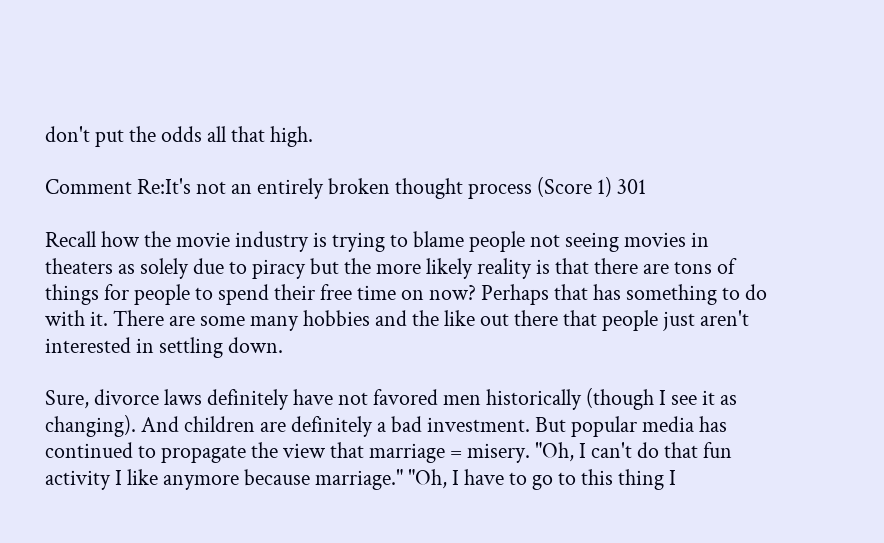don't put the odds all that high.

Comment Re:It's not an entirely broken thought process (Score 1) 301

Recall how the movie industry is trying to blame people not seeing movies in theaters as solely due to piracy but the more likely reality is that there are tons of things for people to spend their free time on now? Perhaps that has something to do with it. There are some many hobbies and the like out there that people just aren't interested in settling down.

Sure, divorce laws definitely have not favored men historically (though I see it as changing). And children are definitely a bad investment. But popular media has continued to propagate the view that marriage = misery. "Oh, I can't do that fun activity I like anymore because marriage." "Oh, I have to go to this thing I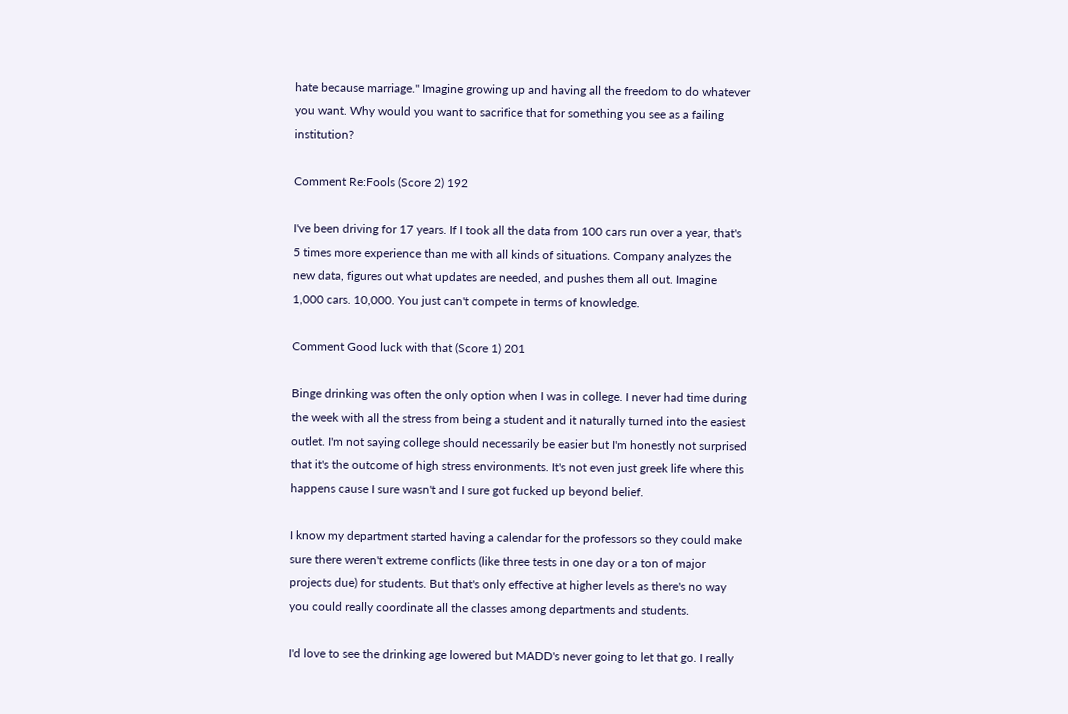hate because marriage." Imagine growing up and having all the freedom to do whatever you want. Why would you want to sacrifice that for something you see as a failing institution?

Comment Re:Fools (Score 2) 192

I've been driving for 17 years. If I took all the data from 100 cars run over a year, that's 5 times more experience than me with all kinds of situations. Company analyzes the new data, figures out what updates are needed, and pushes them all out. Imagine 1,000 cars. 10,000. You just can't compete in terms of knowledge.

Comment Good luck with that (Score 1) 201

Binge drinking was often the only option when I was in college. I never had time during the week with all the stress from being a student and it naturally turned into the easiest outlet. I'm not saying college should necessarily be easier but I'm honestly not surprised that it's the outcome of high stress environments. It's not even just greek life where this happens cause I sure wasn't and I sure got fucked up beyond belief.

I know my department started having a calendar for the professors so they could make sure there weren't extreme conflicts (like three tests in one day or a ton of major projects due) for students. But that's only effective at higher levels as there's no way you could really coordinate all the classes among departments and students.

I'd love to see the drinking age lowered but MADD's never going to let that go. I really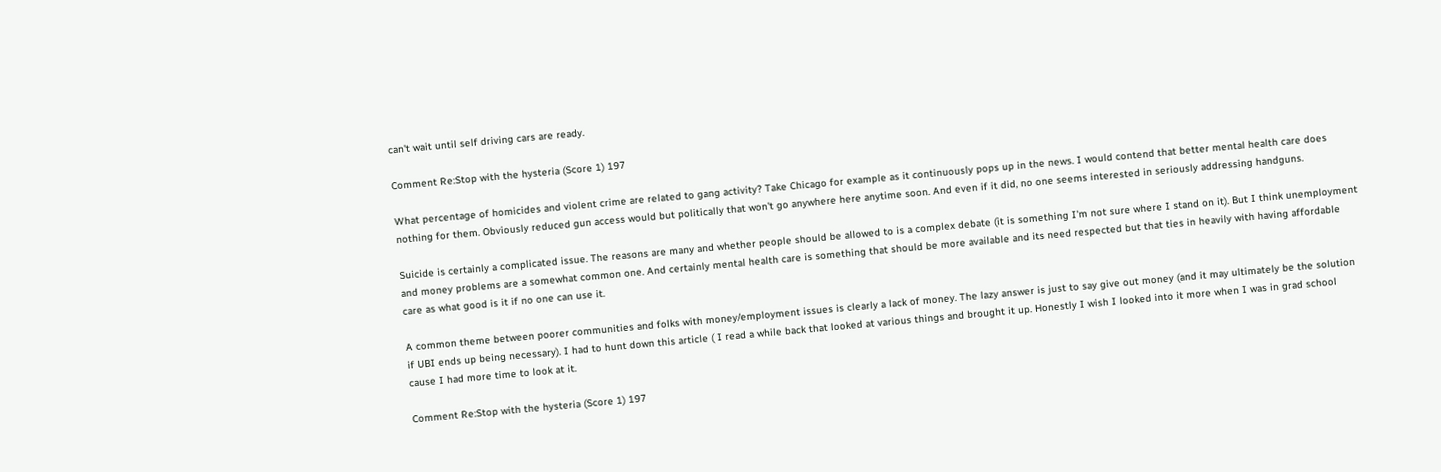can't wait until self driving cars are ready.

Comment Re:Stop with the hysteria (Score 1) 197

What percentage of homicides and violent crime are related to gang activity? Take Chicago for example as it continuously pops up in the news. I would contend that better mental health care does nothing for them. Obviously reduced gun access would but politically that won't go anywhere here anytime soon. And even if it did, no one seems interested in seriously addressing handguns.

Suicide is certainly a complicated issue. The reasons are many and whether people should be allowed to is a complex debate (it is something I'm not sure where I stand on it). But I think unemployment and money problems are a somewhat common one. And certainly mental health care is something that should be more available and its need respected but that ties in heavily with having affordable care as what good is it if no one can use it.

A common theme between poorer communities and folks with money/employment issues is clearly a lack of money. The lazy answer is just to say give out money (and it may ultimately be the solution if UBI ends up being necessary). I had to hunt down this article ( I read a while back that looked at various things and brought it up. Honestly I wish I looked into it more when I was in grad school cause I had more time to look at it.

Comment Re:Stop with the hysteria (Score 1) 197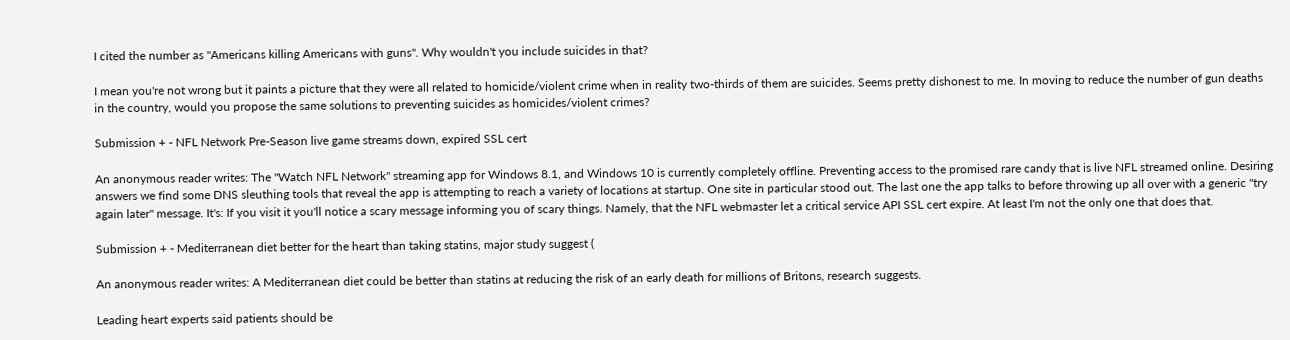I cited the number as "Americans killing Americans with guns". Why wouldn't you include suicides in that?

I mean you're not wrong but it paints a picture that they were all related to homicide/violent crime when in reality two-thirds of them are suicides. Seems pretty dishonest to me. In moving to reduce the number of gun deaths in the country, would you propose the same solutions to preventing suicides as homicides/violent crimes?

Submission + - NFL Network Pre-Season live game streams down, expired SSL cert

An anonymous reader writes: The "Watch NFL Network" streaming app for Windows 8.1, and Windows 10 is currently completely offline. Preventing access to the promised rare candy that is live NFL streamed online. Desiring answers we find some DNS sleuthing tools that reveal the app is attempting to reach a variety of locations at startup. One site in particular stood out. The last one the app talks to before throwing up all over with a generic "try again later" message. It's: If you visit it you'll notice a scary message informing you of scary things. Namely, that the NFL webmaster let a critical service API SSL cert expire. At least I'm not the only one that does that.

Submission + - Mediterranean diet better for the heart than taking statins, major study suggest (

An anonymous reader writes: A Mediterranean diet could be better than statins at reducing the risk of an early death for millions of Britons, research suggests.

Leading heart experts said patients should be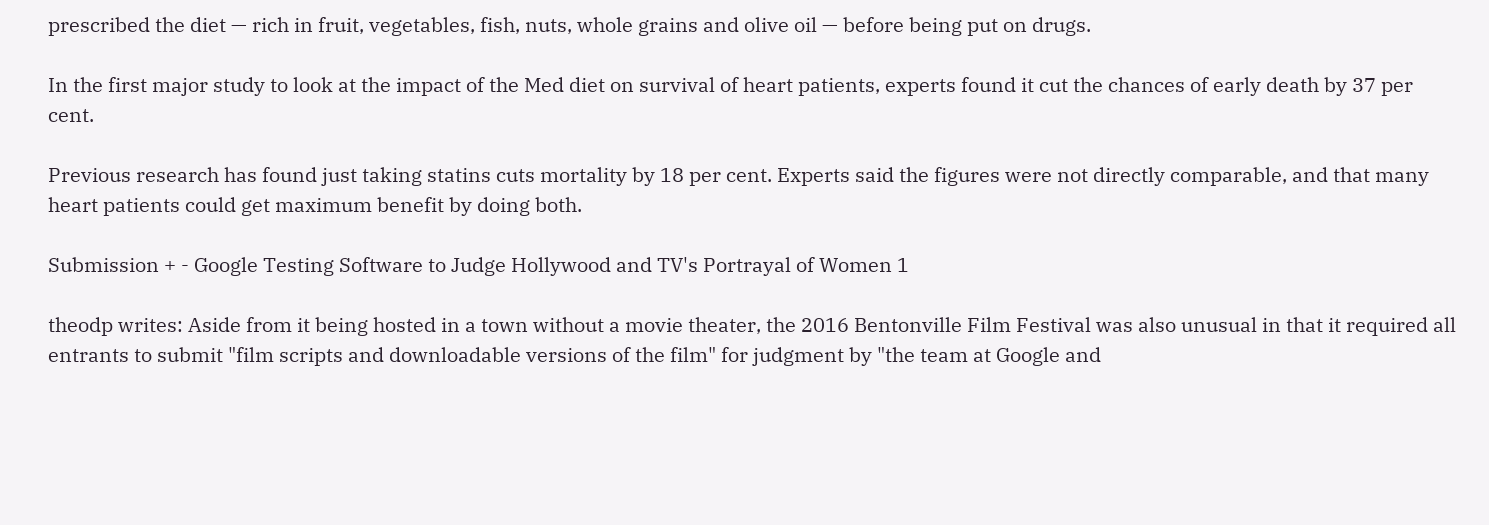prescribed the diet — rich in fruit, vegetables, fish, nuts, whole grains and olive oil — before being put on drugs.

In the first major study to look at the impact of the Med diet on survival of heart patients, experts found it cut the chances of early death by 37 per cent.

Previous research has found just taking statins cuts mortality by 18 per cent. Experts said the figures were not directly comparable, and that many heart patients could get maximum benefit by doing both.

Submission + - Google Testing Software to Judge Hollywood and TV's Portrayal of Women 1

theodp writes: Aside from it being hosted in a town without a movie theater, the 2016 Bentonville Film Festival was also unusual in that it required all entrants to submit "film scripts and downloadable versions of the film" for judgment by "the team at Google and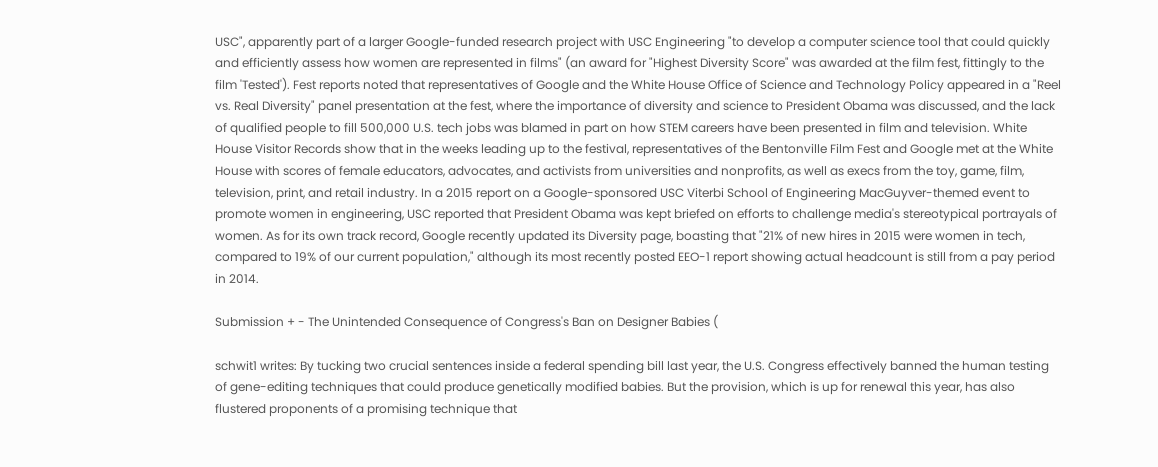USC", apparently part of a larger Google-funded research project with USC Engineering "to develop a computer science tool that could quickly and efficiently assess how women are represented in films" (an award for "Highest Diversity Score" was awarded at the film fest, fittingly to the film 'Tested'). Fest reports noted that representatives of Google and the White House Office of Science and Technology Policy appeared in a "Reel vs. Real Diversity" panel presentation at the fest, where the importance of diversity and science to President Obama was discussed, and the lack of qualified people to fill 500,000 U.S. tech jobs was blamed in part on how STEM careers have been presented in film and television. White House Visitor Records show that in the weeks leading up to the festival, representatives of the Bentonville Film Fest and Google met at the White House with scores of female educators, advocates, and activists from universities and nonprofits, as well as execs from the toy, game, film, television, print, and retail industry. In a 2015 report on a Google-sponsored USC Viterbi School of Engineering MacGuyver-themed event to promote women in engineering, USC reported that President Obama was kept briefed on efforts to challenge media's stereotypical portrayals of women. As for its own track record, Google recently updated its Diversity page, boasting that "21% of new hires in 2015 were women in tech, compared to 19% of our current population," although its most recently posted EEO-1 report showing actual headcount is still from a pay period in 2014.

Submission + - The Unintended Consequence of Congress's Ban on Designer Babies (

schwit1 writes: By tucking two crucial sentences inside a federal spending bill last year, the U.S. Congress effectively banned the human testing of gene-editing techniques that could produce genetically modified babies. But the provision, which is up for renewal this year, has also flustered proponents of a promising technique that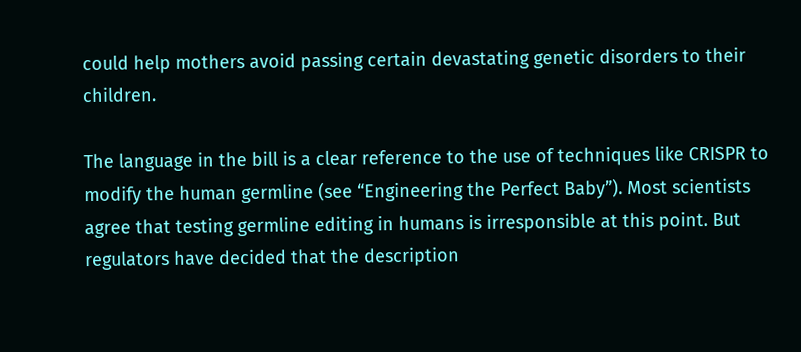could help mothers avoid passing certain devastating genetic disorders to their children.

The language in the bill is a clear reference to the use of techniques like CRISPR to modify the human germline (see “Engineering the Perfect Baby”). Most scientists agree that testing germline editing in humans is irresponsible at this point. But regulators have decided that the description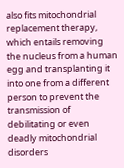also fits mitochondrial replacement therapy, which entails removing the nucleus from a human egg and transplanting it into one from a different person to prevent the transmission of debilitating or even deadly mitochondrial disorders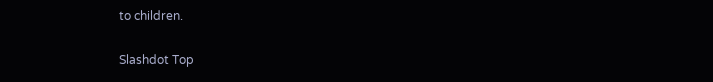to children.

Slashdot Top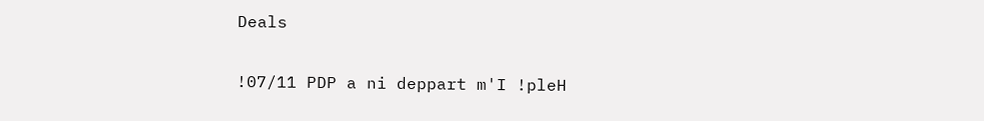Deals

!07/11 PDP a ni deppart m'I !pleH